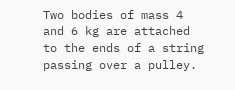Two bodies of mass 4 and 6 kg are attached to the ends of a string passing over a pulley.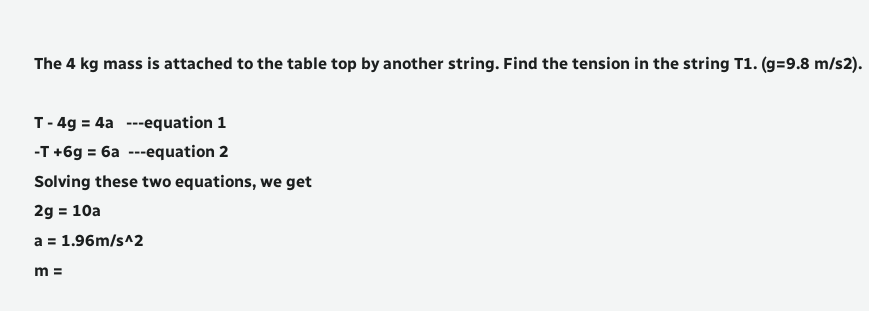The 4 kg mass is attached to the table top by another string. Find the tension in the string T1. (g=9.8 m/s2).

T - 4g = 4a   ---equation 1
-T +6g = 6a  ---equation 2
Solving these two equations, we get
2g = 10a
a = 1.96m/s^2
m =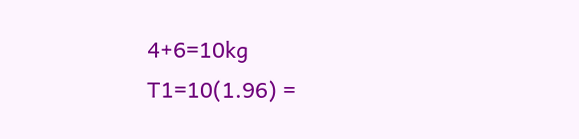4+6=10kg
T1=10(1.96) =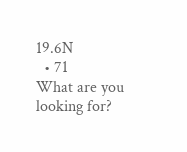19.6N
  • 71
What are you looking for?